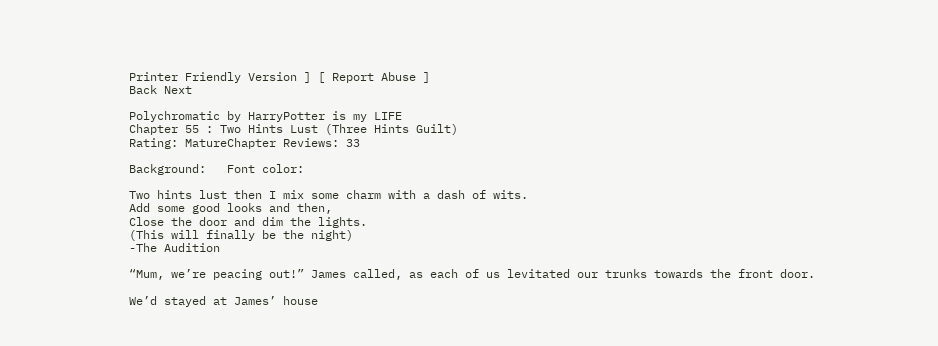Printer Friendly Version ] [ Report Abuse ]
Back Next

Polychromatic by HarryPotter is my LIFE
Chapter 55 : Two Hints Lust (Three Hints Guilt)
Rating: MatureChapter Reviews: 33

Background:   Font color:

Two hints lust then I mix some charm with a dash of wits.
Add some good looks and then,
Close the door and dim the lights.
(This will finally be the night)
-The Audition

“Mum, we’re peacing out!” James called, as each of us levitated our trunks towards the front door.

We’d stayed at James’ house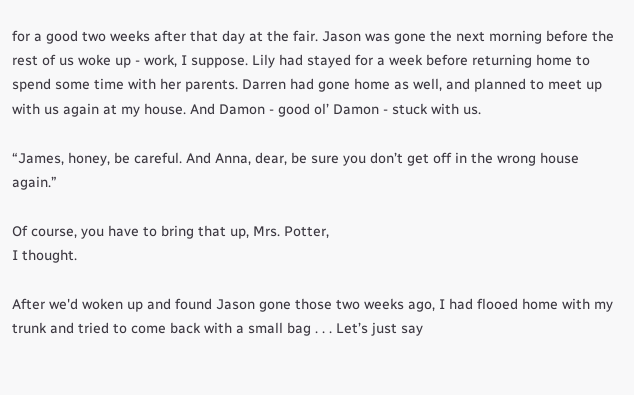for a good two weeks after that day at the fair. Jason was gone the next morning before the rest of us woke up - work, I suppose. Lily had stayed for a week before returning home to spend some time with her parents. Darren had gone home as well, and planned to meet up with us again at my house. And Damon - good ol’ Damon - stuck with us.

“James, honey, be careful. And Anna, dear, be sure you don’t get off in the wrong house again.”

Of course, you have to bring that up, Mrs. Potter,
I thought.

After we'd woken up and found Jason gone those two weeks ago, I had flooed home with my trunk and tried to come back with a small bag . . . Let’s just say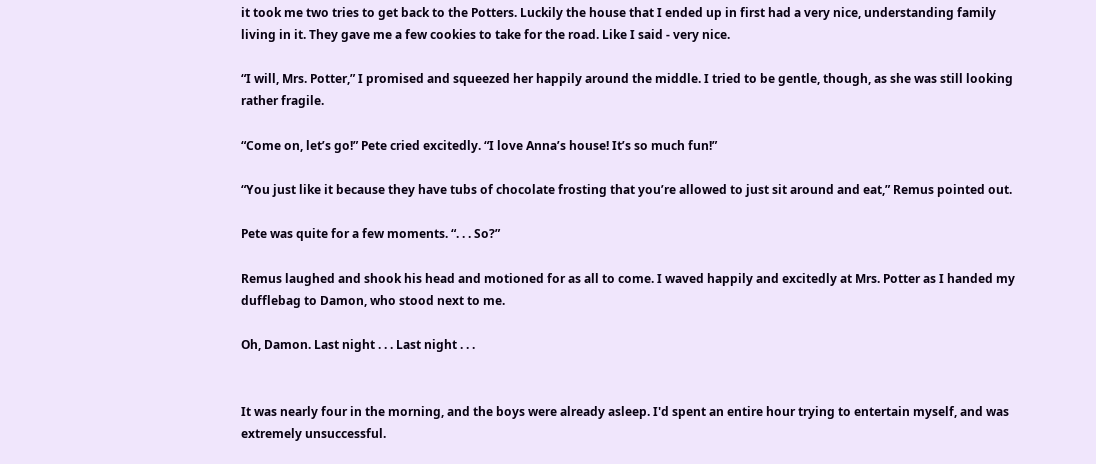it took me two tries to get back to the Potters. Luckily the house that I ended up in first had a very nice, understanding family living in it. They gave me a few cookies to take for the road. Like I said - very nice.

“I will, Mrs. Potter,” I promised and squeezed her happily around the middle. I tried to be gentle, though, as she was still looking rather fragile.

“Come on, let’s go!” Pete cried excitedly. “I love Anna’s house! It’s so much fun!”

“You just like it because they have tubs of chocolate frosting that you’re allowed to just sit around and eat,” Remus pointed out.

Pete was quite for a few moments. “. . . So?”

Remus laughed and shook his head and motioned for as all to come. I waved happily and excitedly at Mrs. Potter as I handed my dufflebag to Damon, who stood next to me.

Oh, Damon. Last night . . . Last night . . .


It was nearly four in the morning, and the boys were already asleep. I'd spent an entire hour trying to entertain myself, and was extremely unsuccessful.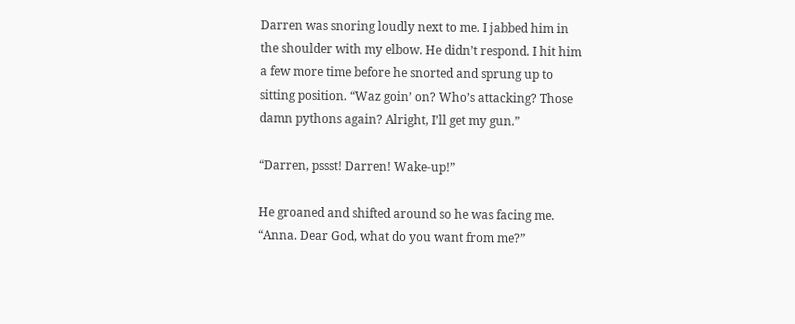Darren was snoring loudly next to me. I jabbed him in the shoulder with my elbow. He didn’t respond. I hit him a few more time before he snorted and sprung up to sitting position. “Waz goin’ on? Who’s attacking? Those damn pythons again? Alright, I’ll get my gun.”

“Darren, pssst! Darren! Wake-up!”

He groaned and shifted around so he was facing me. “Anna. Dear God, what do you want from me?”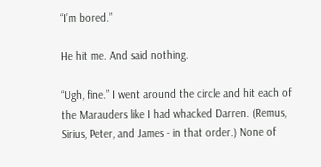“I’m bored.”

He hit me. And said nothing.

“Ugh, fine.” I went around the circle and hit each of the Marauders like I had whacked Darren. (Remus, Sirius, Peter, and James - in that order.) None of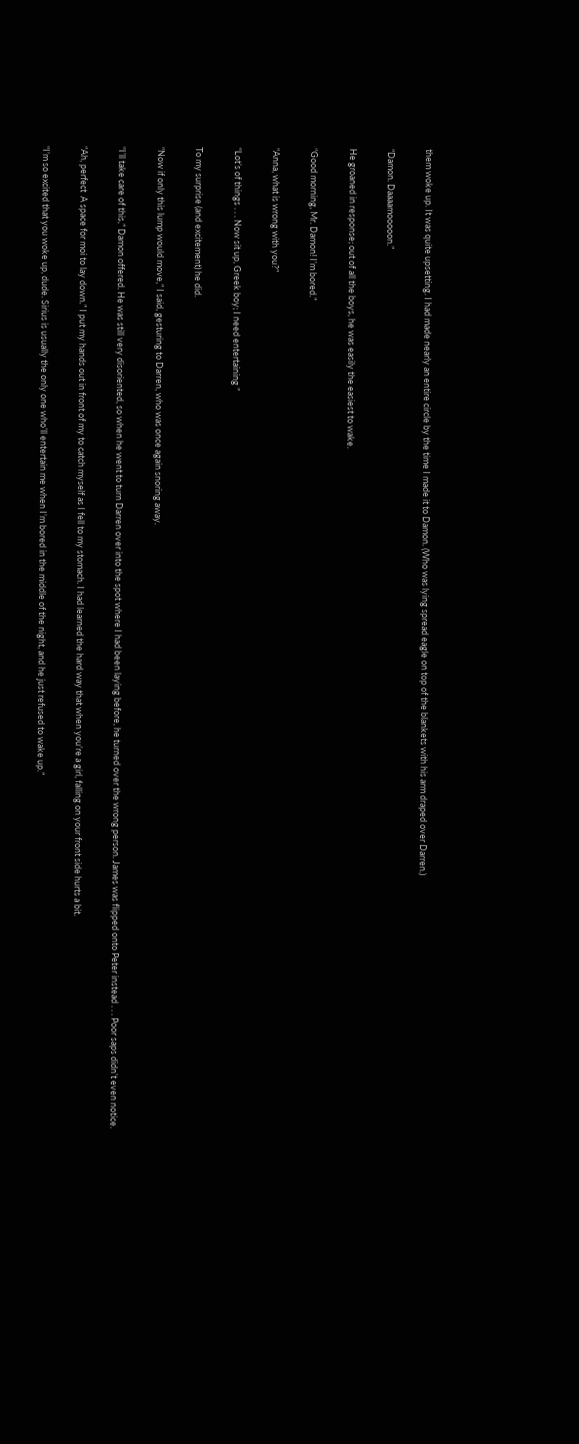them woke up. It was quite upsetting. I had made nearly an entire circle by the time I made it to Damon. (Who was lying spread eagle on top of the blankets with his arm draped over Darren.)

“Damon. Daaaamooooon.”

He groaned in response; out of all the boys, he was easily the easiest to wake.

“Good morning, Mr. Damon! I’m bored.”

“Anna, what is wrong with you?”

“Lot’s of things . . . Now sit up, Greek boy; I need entertaining ”

To my surprise (and excitement) he did.

“Now if only this lump would move,” I said, gesturing to Darren, who was once again snoring away.

“I’ll take care of this,” Damon offered. He was still very disoriented, so when he went to turn Darren over into the spot where I had been laying before, he turned over the wrong person. James was flipped onto Peter instead . . . Poor saps didn’t even notice.

“Ah, perfect  A space for moi to lay down.” I put my hands out in front of my to catch myself as I fell to my stomach. I had learned the hard way that when you’re a girl, falling on your front side hurts a bit.

“I’m so excited that you woke up, dude. Sirius is usually the only one who’ll entertain me when I’m bored in the middle of the night, and he just refused to wake up.”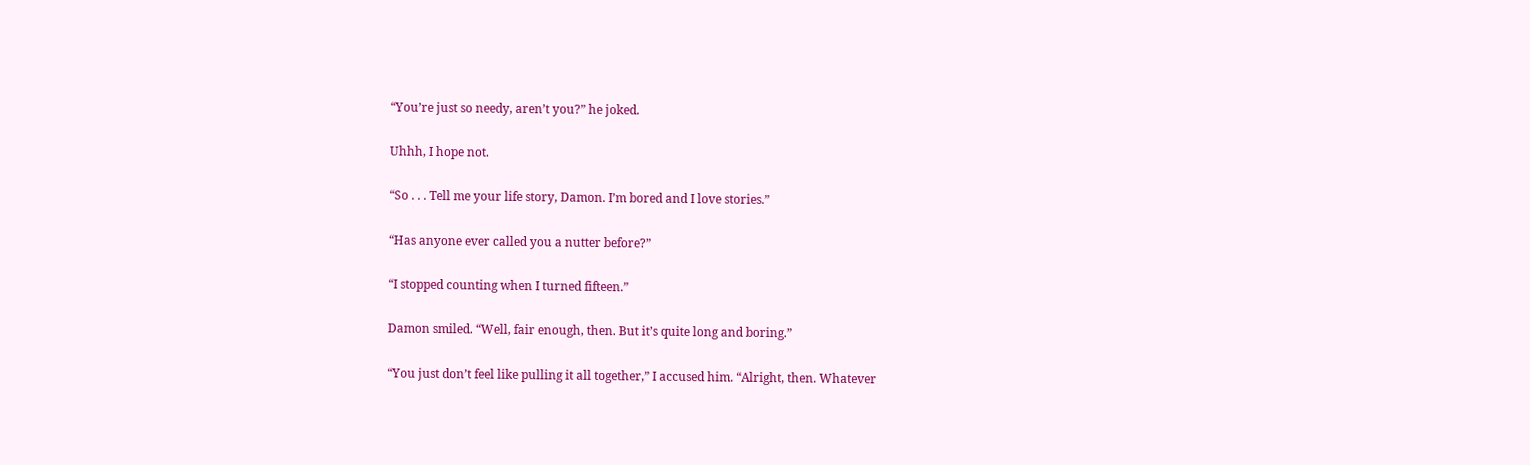“You’re just so needy, aren’t you?” he joked.

Uhhh, I hope not.

“So . . . Tell me your life story, Damon. I’m bored and I love stories.”

“Has anyone ever called you a nutter before?”

“I stopped counting when I turned fifteen.”

Damon smiled. “Well, fair enough, then. But it’s quite long and boring.”

“You just don’t feel like pulling it all together,” I accused him. “Alright, then. Whatever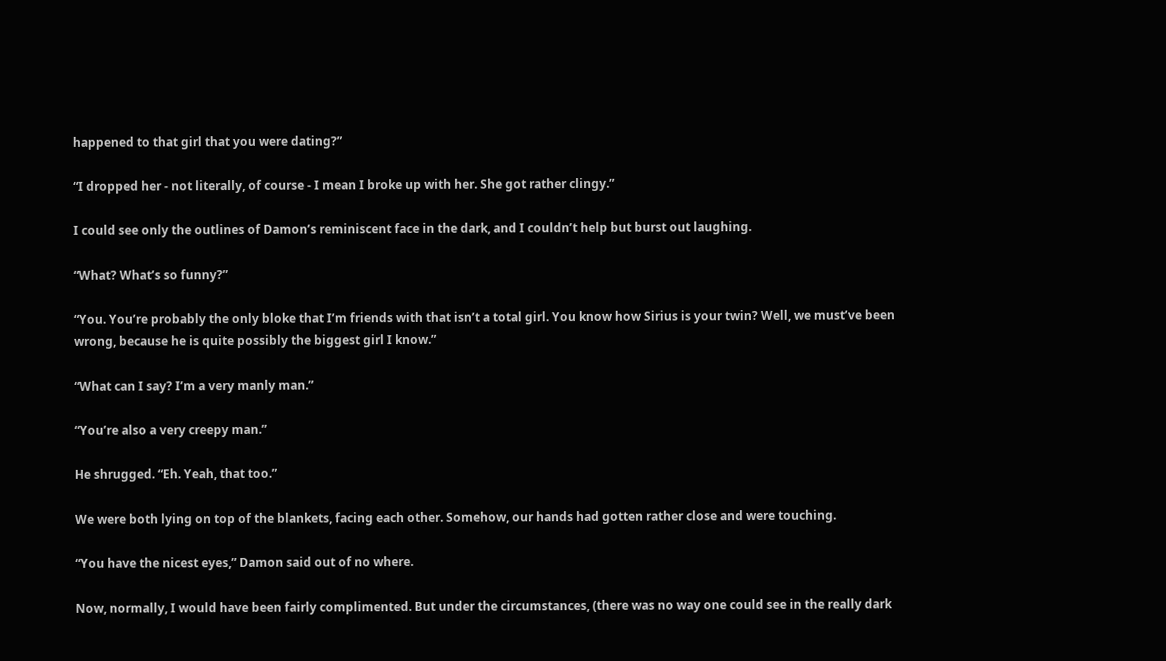happened to that girl that you were dating?”

“I dropped her - not literally, of course - I mean I broke up with her. She got rather clingy.”

I could see only the outlines of Damon’s reminiscent face in the dark, and I couldn’t help but burst out laughing.

“What? What’s so funny?”

“You. You’re probably the only bloke that I’m friends with that isn’t a total girl. You know how Sirius is your twin? Well, we must’ve been wrong, because he is quite possibly the biggest girl I know.”

“What can I say? I’m a very manly man.”

“You’re also a very creepy man.”

He shrugged. “Eh. Yeah, that too.”

We were both lying on top of the blankets, facing each other. Somehow, our hands had gotten rather close and were touching.

“You have the nicest eyes,” Damon said out of no where.

Now, normally, I would have been fairly complimented. But under the circumstances, (there was no way one could see in the really dark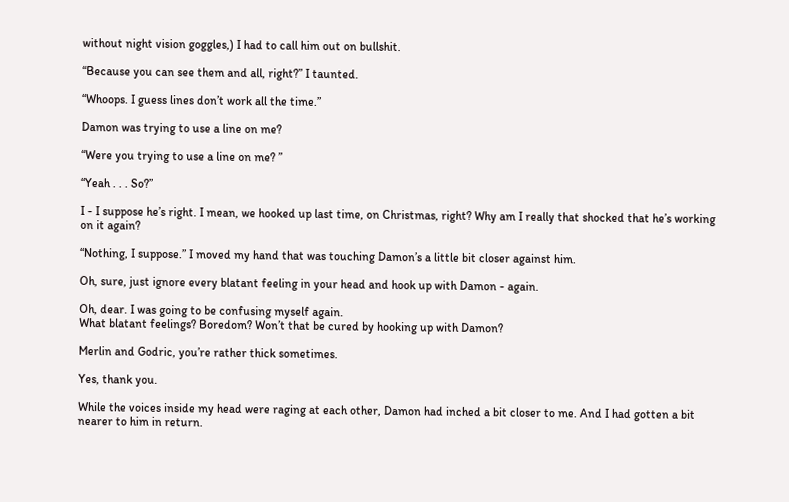without night vision goggles,) I had to call him out on bullshit.

“Because you can see them and all, right?” I taunted.

“Whoops. I guess lines don’t work all the time.”

Damon was trying to use a line on me?

“Were you trying to use a line on me? ”

“Yeah . . . So?”

I - I suppose he’s right. I mean, we hooked up last time, on Christmas, right? Why am I really that shocked that he’s working on it again?

“Nothing, I suppose.” I moved my hand that was touching Damon’s a little bit closer against him.

Oh, sure, just ignore every blatant feeling in your head and hook up with Damon - again.

Oh, dear. I was going to be confusing myself again.
What blatant feelings? Boredom? Won’t that be cured by hooking up with Damon?

Merlin and Godric, you’re rather thick sometimes.

Yes, thank you.

While the voices inside my head were raging at each other, Damon had inched a bit closer to me. And I had gotten a bit nearer to him in return.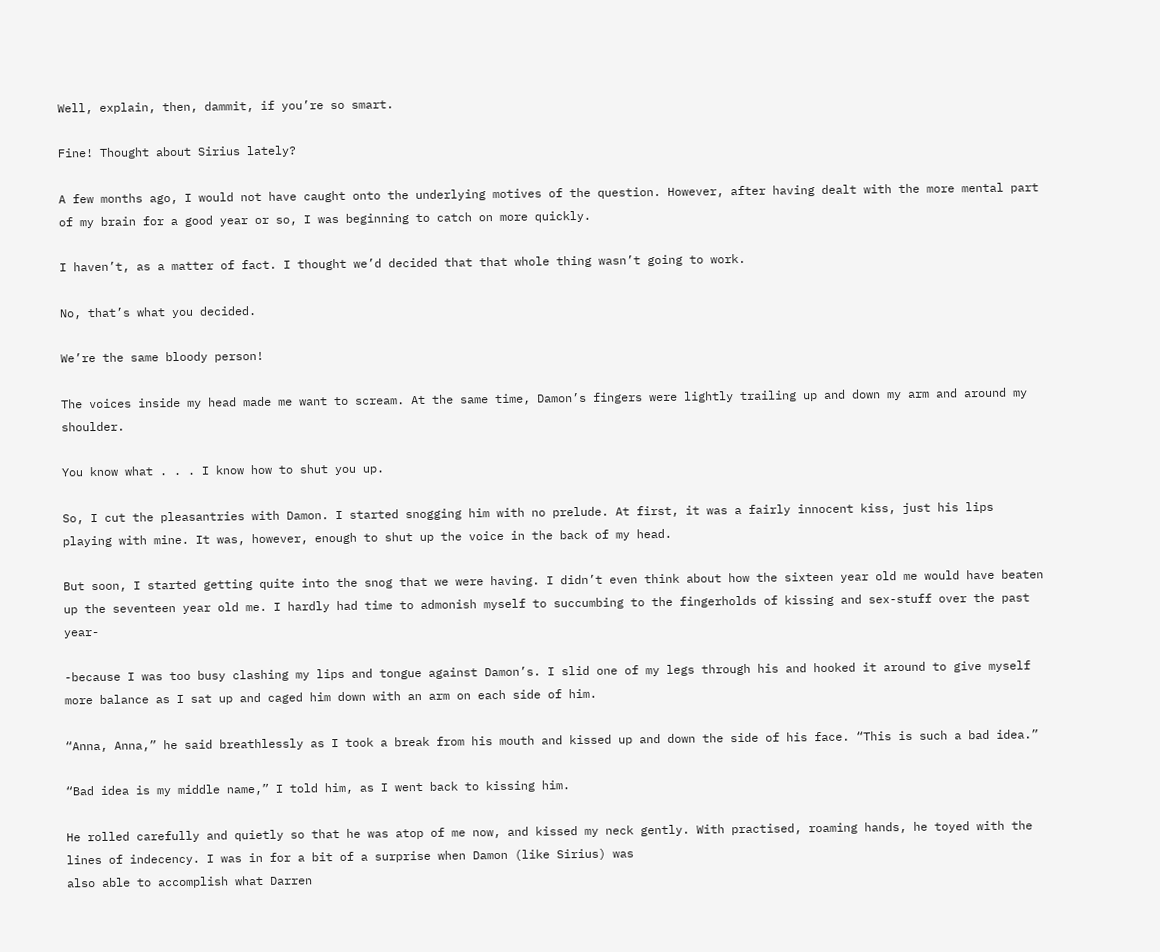Well, explain, then, dammit, if you’re so smart.

Fine! Thought about Sirius lately?

A few months ago, I would not have caught onto the underlying motives of the question. However, after having dealt with the more mental part of my brain for a good year or so, I was beginning to catch on more quickly.

I haven’t, as a matter of fact. I thought we’d decided that that whole thing wasn’t going to work.

No, that’s what you decided.

We’re the same bloody person!

The voices inside my head made me want to scream. At the same time, Damon’s fingers were lightly trailing up and down my arm and around my shoulder.

You know what . . . I know how to shut you up.

So, I cut the pleasantries with Damon. I started snogging him with no prelude. At first, it was a fairly innocent kiss, just his lips playing with mine. It was, however, enough to shut up the voice in the back of my head.

But soon, I started getting quite into the snog that we were having. I didn’t even think about how the sixteen year old me would have beaten up the seventeen year old me. I hardly had time to admonish myself to succumbing to the fingerholds of kissing and sex-stuff over the past year-

-because I was too busy clashing my lips and tongue against Damon’s. I slid one of my legs through his and hooked it around to give myself more balance as I sat up and caged him down with an arm on each side of him.

“Anna, Anna,” he said breathlessly as I took a break from his mouth and kissed up and down the side of his face. “This is such a bad idea.”

“Bad idea is my middle name,” I told him, as I went back to kissing him.

He rolled carefully and quietly so that he was atop of me now, and kissed my neck gently. With practised, roaming hands, he toyed with the lines of indecency. I was in for a bit of a surprise when Damon (like Sirius) was
also able to accomplish what Darren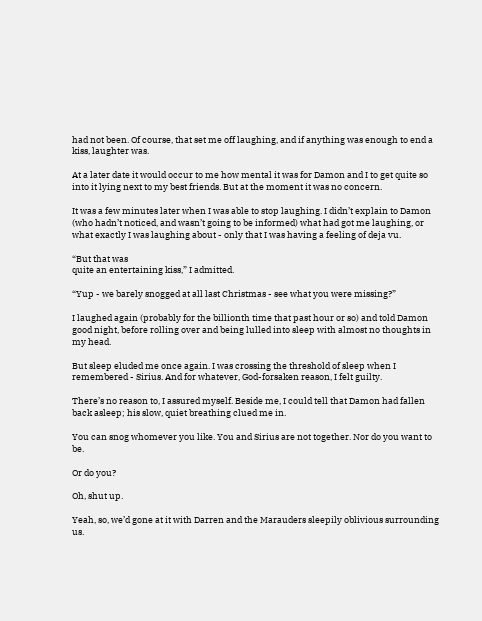had not been. Of course, that set me off laughing, and if anything was enough to end a kiss, laughter was.

At a later date it would occur to me how mental it was for Damon and I to get quite so into it lying next to my best friends. But at the moment it was no concern.

It was a few minutes later when I was able to stop laughing. I didn’t explain to Damon (who hadn’t noticed, and wasn’t going to be informed) what had got me laughing, or what exactly I was laughing about - only that I was having a feeling of deja vu.

“But that was
quite an entertaining kiss,” I admitted.

“Yup - we barely snogged at all last Christmas - see what you were missing?”

I laughed again (probably for the billionth time that past hour or so) and told Damon good night, before rolling over and being lulled into sleep with almost no thoughts in my head.

But sleep eluded me once again. I was crossing the threshold of sleep when I remembered - Sirius. And for whatever, God-forsaken reason, I felt guilty.

There’s no reason to, I assured myself. Beside me, I could tell that Damon had fallen back asleep; his slow, quiet breathing clued me in.

You can snog whomever you like. You and Sirius are not together. Nor do you want to be.

Or do you?

Oh, shut up.

Yeah, so, we’d gone at it with Darren and the Marauders sleepily oblivious surrounding us.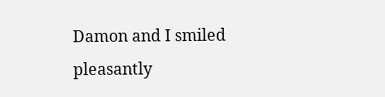Damon and I smiled pleasantly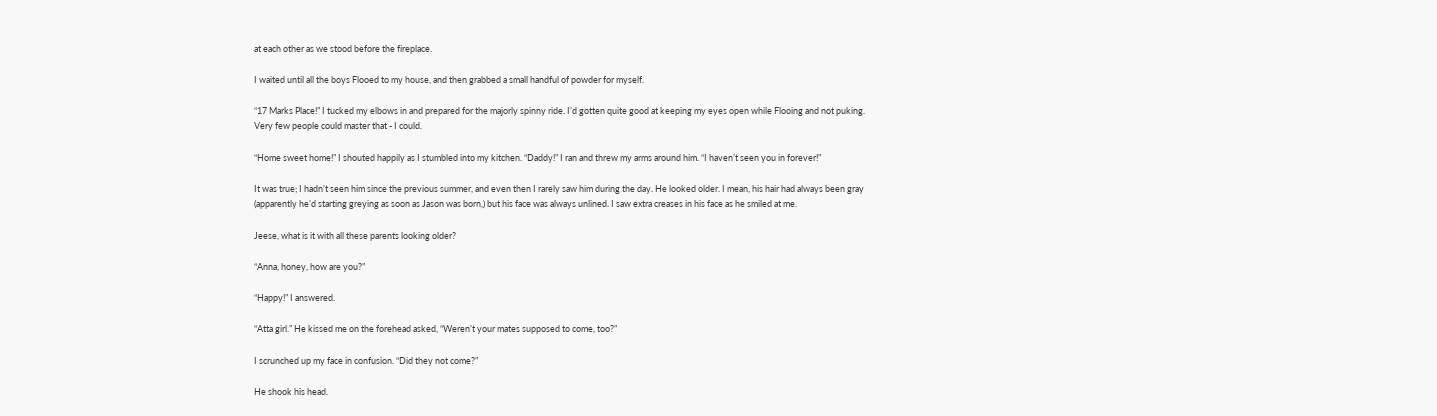at each other as we stood before the fireplace.

I waited until all the boys Flooed to my house, and then grabbed a small handful of powder for myself.

“17 Marks Place!” I tucked my elbows in and prepared for the majorly spinny ride. I’d gotten quite good at keeping my eyes open while Flooing and not puking. Very few people could master that - I could.

“Home sweet home!” I shouted happily as I stumbled into my kitchen. “Daddy!” I ran and threw my arms around him. “I haven’t seen you in forever!”

It was true; I hadn’t seen him since the previous summer, and even then I rarely saw him during the day. He looked older. I mean, his hair had always been gray (apparently he’d starting greying as soon as Jason was born,) but his face was always unlined. I saw extra creases in his face as he smiled at me.

Jeese, what is it with all these parents looking older?

“Anna, honey, how are you?”

“Happy!” I answered.

“Atta girl.” He kissed me on the forehead asked, “Weren’t your mates supposed to come, too?”

I scrunched up my face in confusion. “Did they not come?”

He shook his head.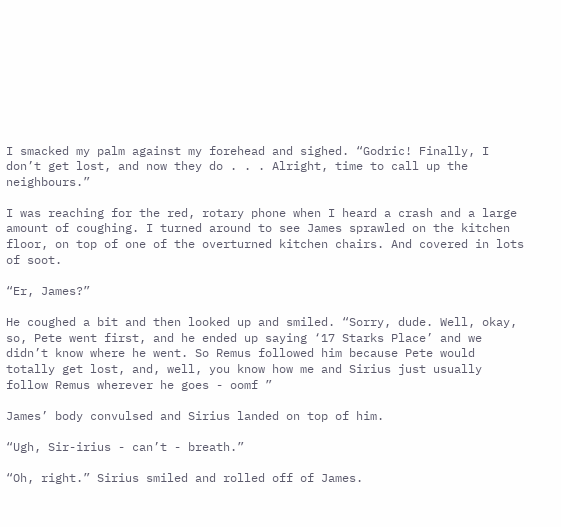I smacked my palm against my forehead and sighed. “Godric! Finally, I don’t get lost, and now they do . . . Alright, time to call up the neighbours.”

I was reaching for the red, rotary phone when I heard a crash and a large amount of coughing. I turned around to see James sprawled on the kitchen floor, on top of one of the overturned kitchen chairs. And covered in lots of soot.

“Er, James?”

He coughed a bit and then looked up and smiled. “Sorry, dude. Well, okay, so, Pete went first, and he ended up saying ‘17 Starks Place’ and we didn’t know where he went. So Remus followed him because Pete would totally get lost, and, well, you know how me and Sirius just usually follow Remus wherever he goes - oomf ”

James’ body convulsed and Sirius landed on top of him.

“Ugh, Sir-irius - can’t - breath.”

“Oh, right.” Sirius smiled and rolled off of James.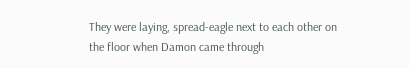They were laying, spread-eagle next to each other on the floor when Damon came through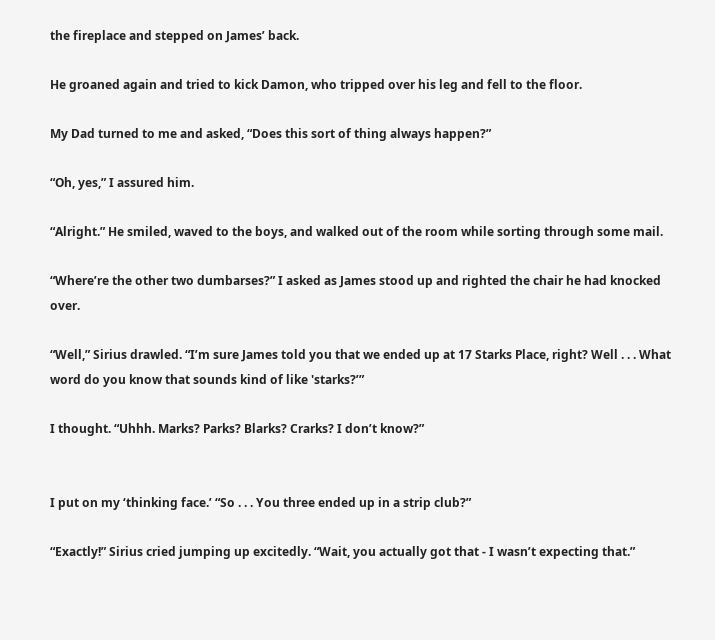the fireplace and stepped on James’ back.

He groaned again and tried to kick Damon, who tripped over his leg and fell to the floor.

My Dad turned to me and asked, “Does this sort of thing always happen?”

“Oh, yes,” I assured him.

“Alright.” He smiled, waved to the boys, and walked out of the room while sorting through some mail.

“Where’re the other two dumbarses?” I asked as James stood up and righted the chair he had knocked over.

“Well,” Sirius drawled. “I’m sure James told you that we ended up at 17 Starks Place, right? Well . . . What word do you know that sounds kind of like 'starks?’”

I thought. “Uhhh. Marks? Parks? Blarks? Crarks? I don’t know?”


I put on my ‘thinking face.’ “So . . . You three ended up in a strip club?”

“Exactly!” Sirius cried jumping up excitedly. “Wait, you actually got that - I wasn’t expecting that.”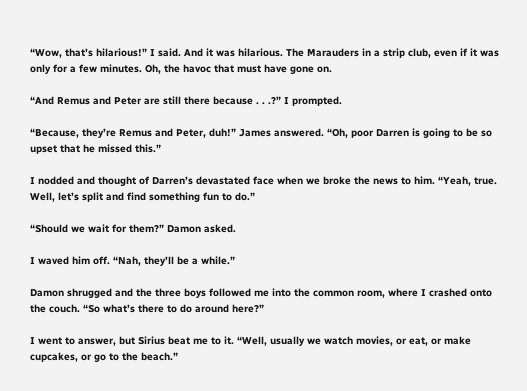“Wow, that’s hilarious!” I said. And it was hilarious. The Marauders in a strip club, even if it was only for a few minutes. Oh, the havoc that must have gone on.

“And Remus and Peter are still there because . . .?” I prompted.

“Because, they’re Remus and Peter, duh!” James answered. “Oh, poor Darren is going to be so upset that he missed this.”

I nodded and thought of Darren’s devastated face when we broke the news to him. “Yeah, true. Well, let’s split and find something fun to do.”

“Should we wait for them?” Damon asked.

I waved him off. “Nah, they’ll be a while.”

Damon shrugged and the three boys followed me into the common room, where I crashed onto the couch. “So what’s there to do around here?”

I went to answer, but Sirius beat me to it. “Well, usually we watch movies, or eat, or make cupcakes, or go to the beach.”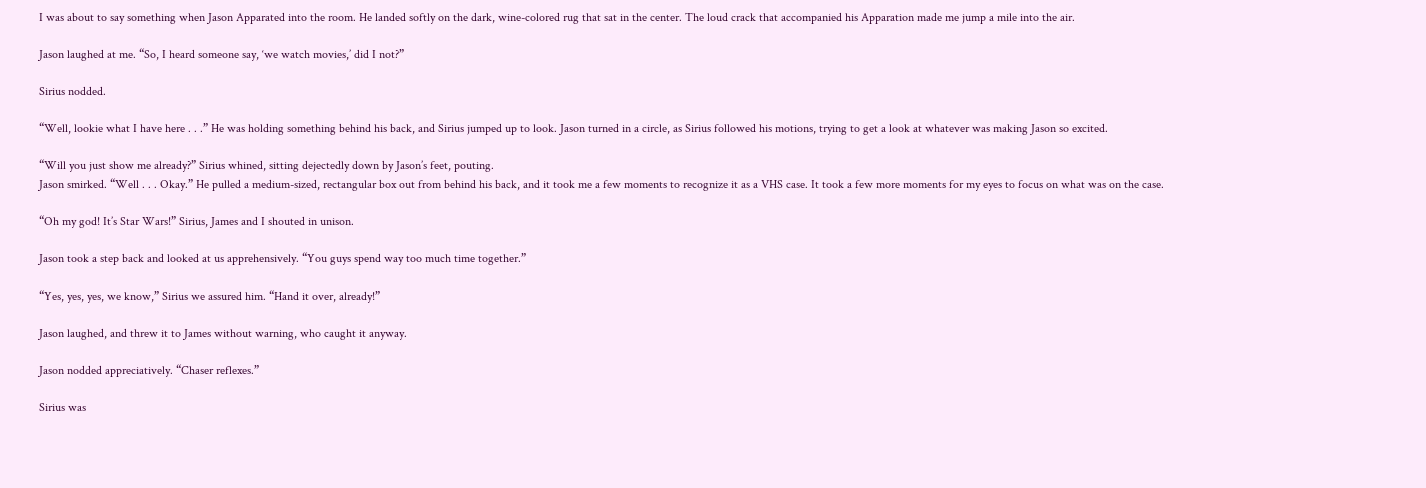I was about to say something when Jason Apparated into the room. He landed softly on the dark, wine-colored rug that sat in the center. The loud crack that accompanied his Apparation made me jump a mile into the air.

Jason laughed at me. “So, I heard someone say, ‘we watch movies,’ did I not?”

Sirius nodded.

“Well, lookie what I have here . . .” He was holding something behind his back, and Sirius jumped up to look. Jason turned in a circle, as Sirius followed his motions, trying to get a look at whatever was making Jason so excited.

“Will you just show me already?” Sirius whined, sitting dejectedly down by Jason’s feet, pouting.
Jason smirked. “Well . . . Okay.” He pulled a medium-sized, rectangular box out from behind his back, and it took me a few moments to recognize it as a VHS case. It took a few more moments for my eyes to focus on what was on the case.

“Oh my god! It’s Star Wars!” Sirius, James and I shouted in unison.

Jason took a step back and looked at us apprehensively. “You guys spend way too much time together.”

“Yes, yes, yes, we know,” Sirius we assured him. “Hand it over, already!”

Jason laughed, and threw it to James without warning, who caught it anyway.

Jason nodded appreciatively. “Chaser reflexes.”

Sirius was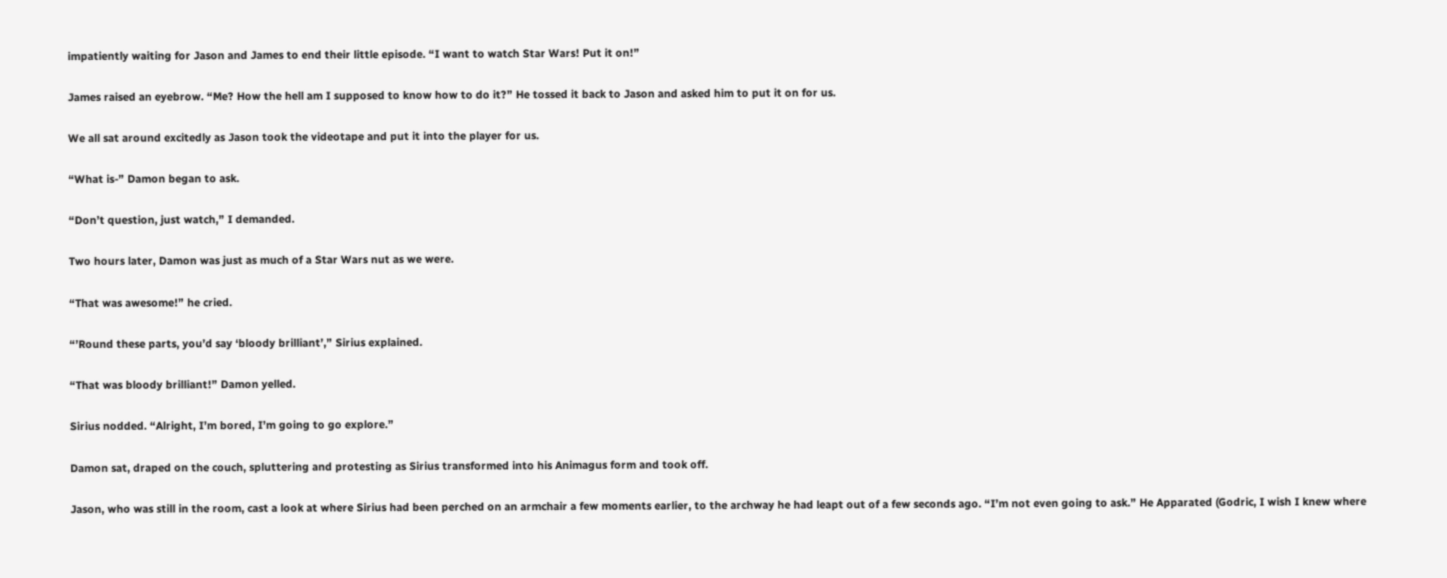impatiently waiting for Jason and James to end their little episode. “I want to watch Star Wars! Put it on!”

James raised an eyebrow. “Me? How the hell am I supposed to know how to do it?” He tossed it back to Jason and asked him to put it on for us.

We all sat around excitedly as Jason took the videotape and put it into the player for us.

“What is-” Damon began to ask.

“Don’t question, just watch,” I demanded.

Two hours later, Damon was just as much of a Star Wars nut as we were.

“That was awesome!” he cried.

“’Round these parts, you’d say ‘bloody brilliant’,” Sirius explained.

“That was bloody brilliant!” Damon yelled.

Sirius nodded. “Alright, I’m bored, I’m going to go explore.”

Damon sat, draped on the couch, spluttering and protesting as Sirius transformed into his Animagus form and took off.

Jason, who was still in the room, cast a look at where Sirius had been perched on an armchair a few moments earlier, to the archway he had leapt out of a few seconds ago. “I’m not even going to ask.” He Apparated (Godric, I wish I knew where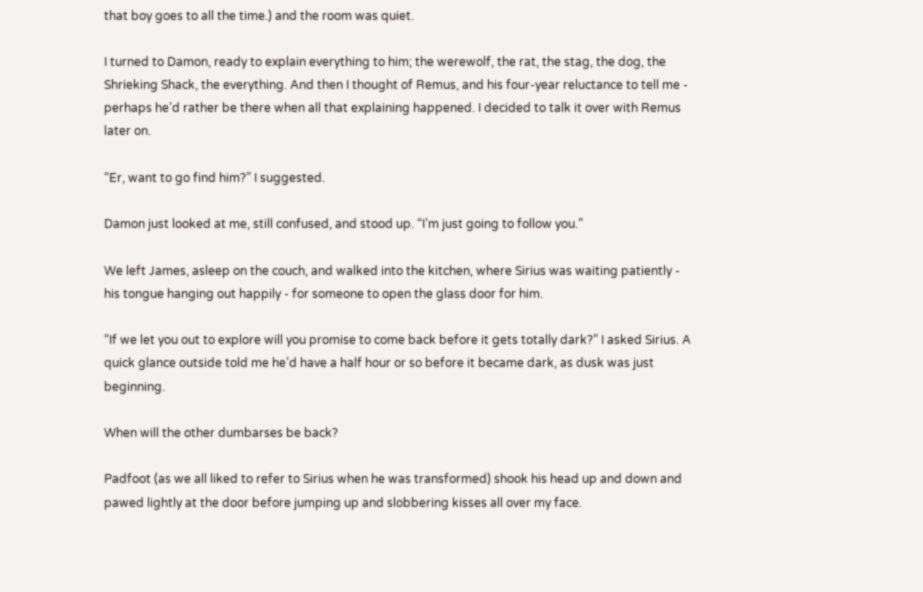that boy goes to all the time.) and the room was quiet.

I turned to Damon, ready to explain everything to him; the werewolf, the rat, the stag, the dog, the Shrieking Shack, the everything. And then I thought of Remus, and his four-year reluctance to tell me - perhaps he’d rather be there when all that explaining happened. I decided to talk it over with Remus later on.

“Er, want to go find him?” I suggested.

Damon just looked at me, still confused, and stood up. “I’m just going to follow you.”

We left James, asleep on the couch, and walked into the kitchen, where Sirius was waiting patiently - his tongue hanging out happily - for someone to open the glass door for him.

“If we let you out to explore will you promise to come back before it gets totally dark?” I asked Sirius. A quick glance outside told me he’d have a half hour or so before it became dark, as dusk was just beginning.

When will the other dumbarses be back?

Padfoot (as we all liked to refer to Sirius when he was transformed) shook his head up and down and pawed lightly at the door before jumping up and slobbering kisses all over my face.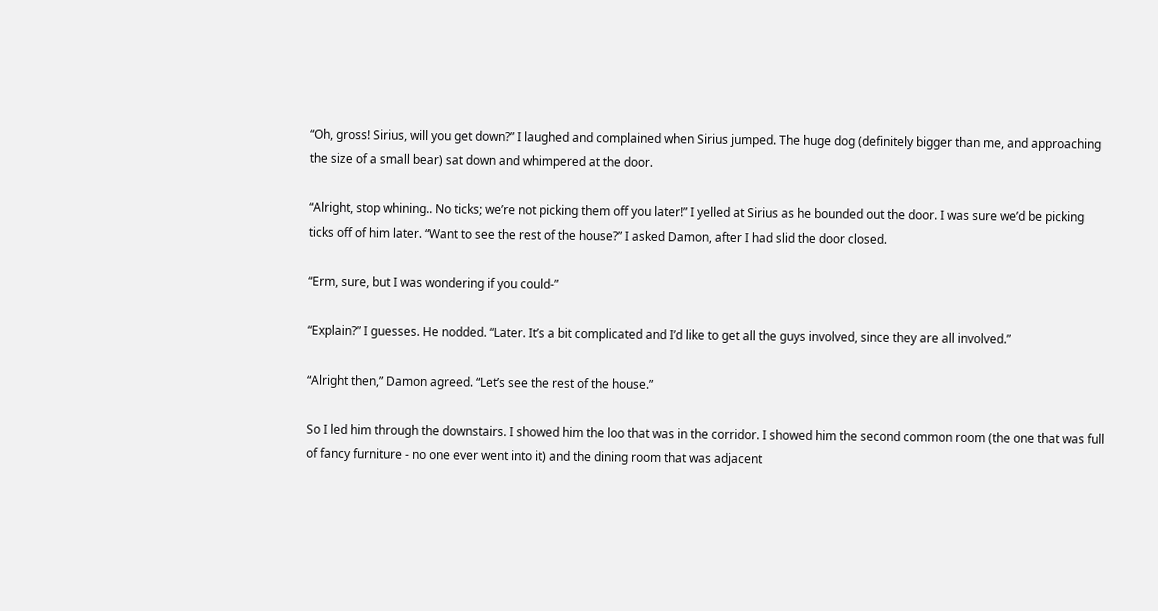“Oh, gross! Sirius, will you get down?” I laughed and complained when Sirius jumped. The huge dog (definitely bigger than me, and approaching the size of a small bear) sat down and whimpered at the door.

“Alright, stop whining.. No ticks; we’re not picking them off you later!” I yelled at Sirius as he bounded out the door. I was sure we’d be picking ticks off of him later. “Want to see the rest of the house?” I asked Damon, after I had slid the door closed.

“Erm, sure, but I was wondering if you could-”

“Explain?” I guesses. He nodded. “Later. It’s a bit complicated and I’d like to get all the guys involved, since they are all involved.”

“Alright then,” Damon agreed. “Let’s see the rest of the house.”

So I led him through the downstairs. I showed him the loo that was in the corridor. I showed him the second common room (the one that was full of fancy furniture - no one ever went into it) and the dining room that was adjacent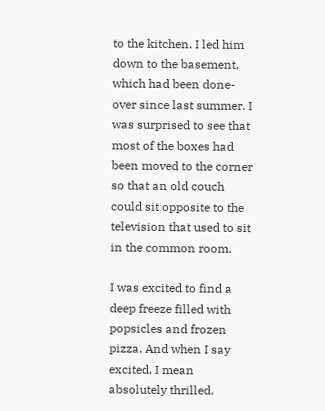to the kitchen. I led him down to the basement, which had been done-over since last summer. I was surprised to see that most of the boxes had been moved to the corner so that an old couch could sit opposite to the television that used to sit in the common room.

I was excited to find a deep freeze filled with popsicles and frozen pizza. And when I say excited, I mean absolutely thrilled.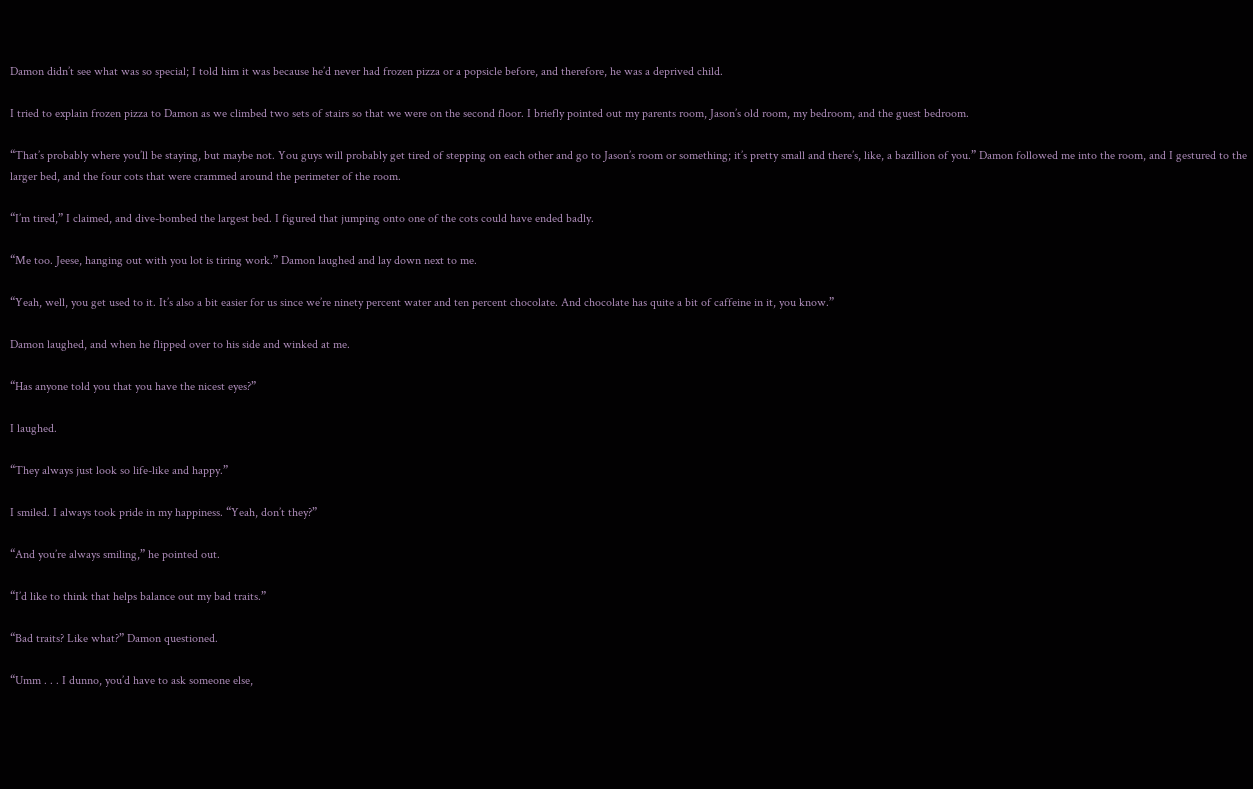Damon didn’t see what was so special; I told him it was because he’d never had frozen pizza or a popsicle before, and therefore, he was a deprived child.

I tried to explain frozen pizza to Damon as we climbed two sets of stairs so that we were on the second floor. I briefly pointed out my parents room, Jason’s old room, my bedroom, and the guest bedroom.

“That’s probably where you’ll be staying, but maybe not. You guys will probably get tired of stepping on each other and go to Jason’s room or something; it’s pretty small and there’s, like, a bazillion of you.” Damon followed me into the room, and I gestured to the larger bed, and the four cots that were crammed around the perimeter of the room.

“I’m tired,” I claimed, and dive-bombed the largest bed. I figured that jumping onto one of the cots could have ended badly.

“Me too. Jeese, hanging out with you lot is tiring work.” Damon laughed and lay down next to me.

“Yeah, well, you get used to it. It’s also a bit easier for us since we’re ninety percent water and ten percent chocolate. And chocolate has quite a bit of caffeine in it, you know.”

Damon laughed, and when he flipped over to his side and winked at me.

“Has anyone told you that you have the nicest eyes?”

I laughed.

“They always just look so life-like and happy.”

I smiled. I always took pride in my happiness. “Yeah, don’t they?”

“And you’re always smiling,” he pointed out.

“I’d like to think that helps balance out my bad traits.”

“Bad traits? Like what?” Damon questioned.

“Umm . . . I dunno, you’d have to ask someone else,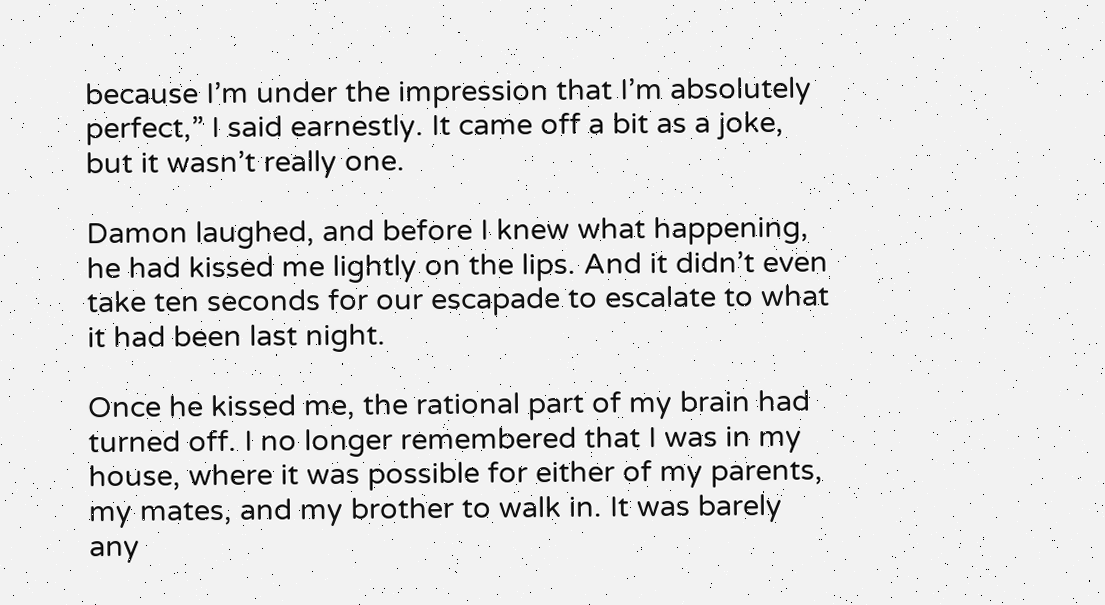because I’m under the impression that I’m absolutely perfect,” I said earnestly. It came off a bit as a joke, but it wasn’t really one.

Damon laughed, and before I knew what happening, he had kissed me lightly on the lips. And it didn’t even take ten seconds for our escapade to escalate to what it had been last night.

Once he kissed me, the rational part of my brain had turned off. I no longer remembered that I was in my house, where it was possible for either of my parents, my mates, and my brother to walk in. It was barely any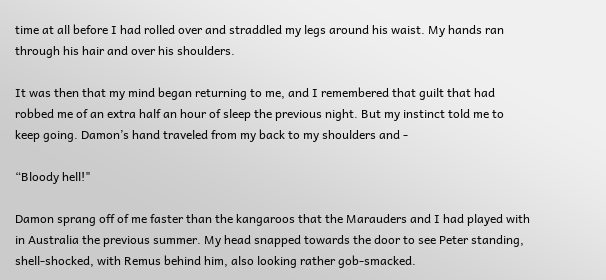time at all before I had rolled over and straddled my legs around his waist. My hands ran through his hair and over his shoulders.

It was then that my mind began returning to me, and I remembered that guilt that had robbed me of an extra half an hour of sleep the previous night. But my instinct told me to keep going. Damon’s hand traveled from my back to my shoulders and -

“Bloody hell!"

Damon sprang off of me faster than the kangaroos that the Marauders and I had played with in Australia the previous summer. My head snapped towards the door to see Peter standing, shell-shocked, with Remus behind him, also looking rather gob-smacked.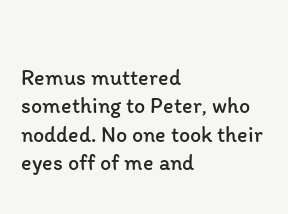Remus muttered something to Peter, who nodded. No one took their eyes off of me and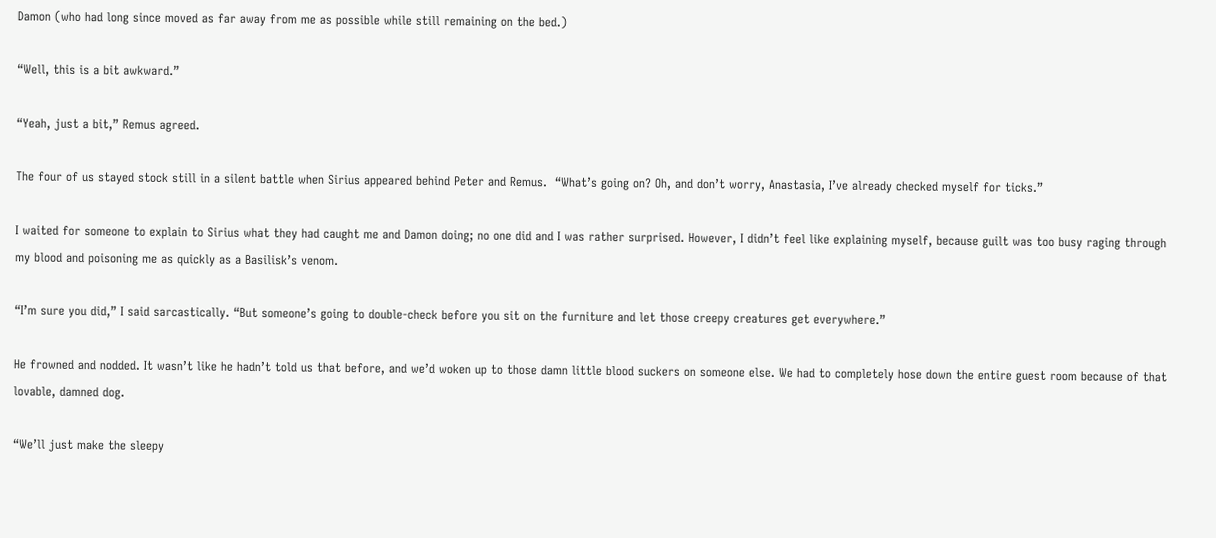Damon (who had long since moved as far away from me as possible while still remaining on the bed.)

“Well, this is a bit awkward.”

“Yeah, just a bit,” Remus agreed.

The four of us stayed stock still in a silent battle when Sirius appeared behind Peter and Remus.  “What’s going on? Oh, and don’t worry, Anastasia, I’ve already checked myself for ticks.”

I waited for someone to explain to Sirius what they had caught me and Damon doing; no one did and I was rather surprised. However, I didn’t feel like explaining myself, because guilt was too busy raging through my blood and poisoning me as quickly as a Basilisk’s venom.

“I’m sure you did,” I said sarcastically. “But someone’s going to double-check before you sit on the furniture and let those creepy creatures get everywhere.”

He frowned and nodded. It wasn’t like he hadn’t told us that before, and we’d woken up to those damn little blood suckers on someone else. We had to completely hose down the entire guest room because of that lovable, damned dog.

“We’ll just make the sleepy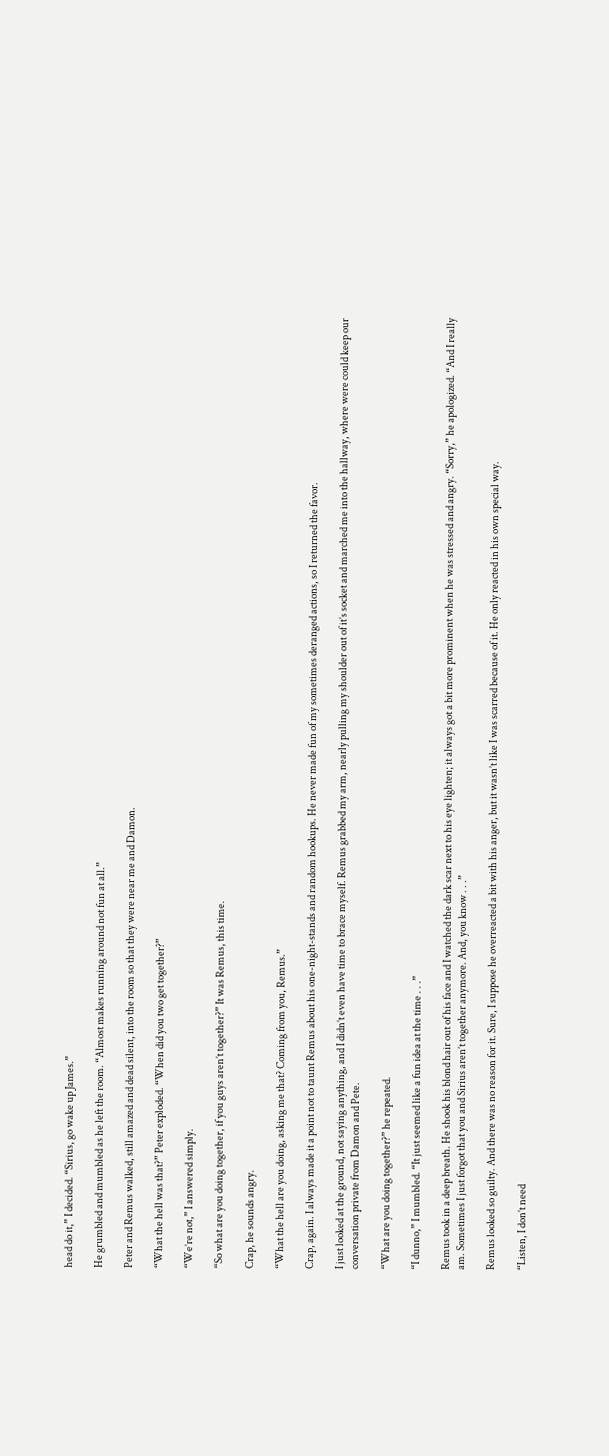head do it,” I decided. “Sirius, go wake up James.”

He grumbled and mumbled as he left the room. “Almost makes running around not fun at all.”

Peter and Remus walked, still amazed and dead silent, into the room so that they were near me and Damon.

“What the hell was that?” Peter exploded. “When did you two get together?”

“We’re not,” I answered simply.

“So what are you doing together, if you guys aren’t together?” It was Remus, this time.

Crap, he sounds angry.

“What the hell are you doing, asking me that? Coming from you, Remus.”

Crap, again. I always made it a point not to taunt Remus about his one-night-stands and random hookups. He never made fun of my sometimes deranged actions, so I returned the favor.

I just looked at the ground, not saying anything, and I didn’t even have time to brace myself. Remus grabbed my arm, nearly pulling my shoulder out of it’s socket and marched me into the hallway, where were could keep our conversation private from Damon and Pete.

“What are you doing together?” he repeated.

“I dunno,” I mumbled. “It just seemed like a fun idea at the time . . .”

Remus took in a deep breath. He shook his blond hair out of his face and I watched the dark scar next to his eye lighten; it always got a bit more prominent when he was stressed and angry. “Sorry,” he apologized. “And I really am. Sometimes I just forgot that you and Sirius aren’t together anymore. And, you know . . .”

Remus looked so guilty. And there was no reason for it. Sure, I suppose he overreacted a bit with his anger, but it wasn’t like I was scarred because of it. He only reacted in his own special way.

“Listen, I don’t need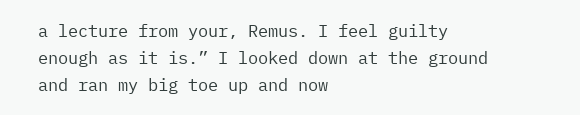a lecture from your, Remus. I feel guilty enough as it is.” I looked down at the ground and ran my big toe up and now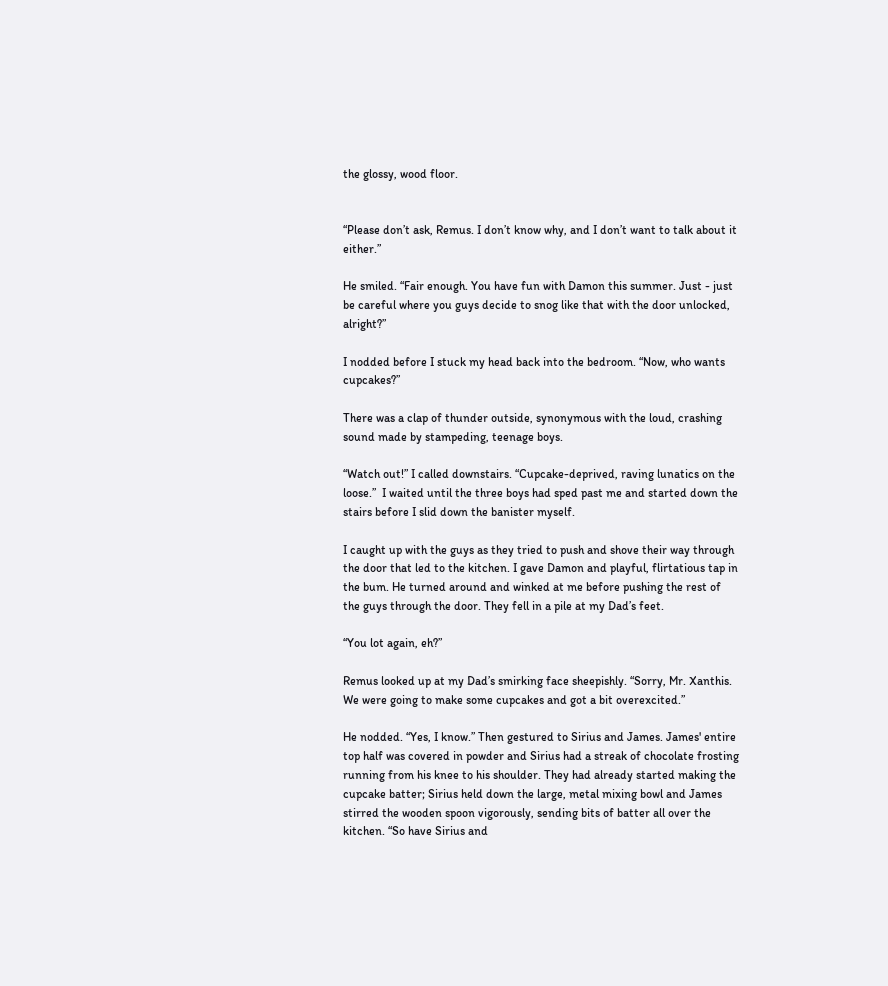the glossy, wood floor.


“Please don’t ask, Remus. I don’t know why, and I don’t want to talk about it either.”

He smiled. “Fair enough. You have fun with Damon this summer. Just - just be careful where you guys decide to snog like that with the door unlocked, alright?”

I nodded before I stuck my head back into the bedroom. “Now, who wants cupcakes?”

There was a clap of thunder outside, synonymous with the loud, crashing sound made by stampeding, teenage boys.

“Watch out!” I called downstairs. “Cupcake-deprived, raving lunatics on the loose.”  I waited until the three boys had sped past me and started down the stairs before I slid down the banister myself.

I caught up with the guys as they tried to push and shove their way through the door that led to the kitchen. I gave Damon and playful, flirtatious tap in the bum. He turned around and winked at me before pushing the rest of the guys through the door. They fell in a pile at my Dad’s feet.

“You lot again, eh?”

Remus looked up at my Dad’s smirking face sheepishly. “Sorry, Mr. Xanthis. We were going to make some cupcakes and got a bit overexcited.”

He nodded. “Yes, I know.” Then gestured to Sirius and James. James' entire top half was covered in powder and Sirius had a streak of chocolate frosting running from his knee to his shoulder. They had already started making the cupcake batter; Sirius held down the large, metal mixing bowl and James stirred the wooden spoon vigorously, sending bits of batter all over the kitchen. “So have Sirius and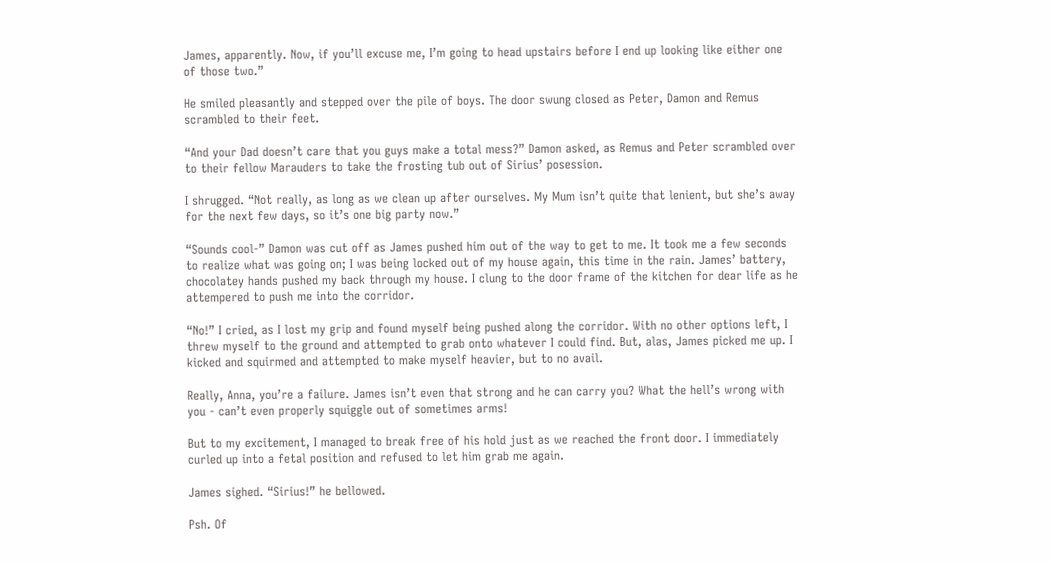James, apparently. Now, if you’ll excuse me, I’m going to head upstairs before I end up looking like either one of those two.”

He smiled pleasantly and stepped over the pile of boys. The door swung closed as Peter, Damon and Remus scrambled to their feet.

“And your Dad doesn’t care that you guys make a total mess?” Damon asked, as Remus and Peter scrambled over to their fellow Marauders to take the frosting tub out of Sirius’ posession.

I shrugged. “Not really, as long as we clean up after ourselves. My Mum isn’t quite that lenient, but she’s away for the next few days, so it’s one big party now.”

“Sounds cool-” Damon was cut off as James pushed him out of the way to get to me. It took me a few seconds to realize what was going on; I was being locked out of my house again, this time in the rain. James’ battery, chocolatey hands pushed my back through my house. I clung to the door frame of the kitchen for dear life as he attempered to push me into the corridor.

“No!” I cried, as I lost my grip and found myself being pushed along the corridor. With no other options left, I threw myself to the ground and attempted to grab onto whatever I could find. But, alas, James picked me up. I kicked and squirmed and attempted to make myself heavier, but to no avail.

Really, Anna, you’re a failure. James isn’t even that strong and he can carry you? What the hell’s wrong with you - can’t even properly squiggle out of sometimes arms!

But to my excitement, I managed to break free of his hold just as we reached the front door. I immediately curled up into a fetal position and refused to let him grab me again.

James sighed. “Sirius!” he bellowed.

Psh. Of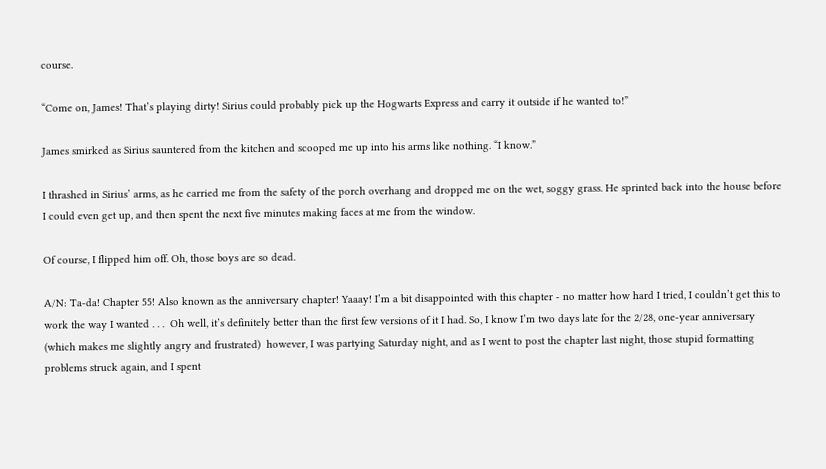course.

“Come on, James! That’s playing dirty! Sirius could probably pick up the Hogwarts Express and carry it outside if he wanted to!”

James smirked as Sirius sauntered from the kitchen and scooped me up into his arms like nothing. “I know.”

I thrashed in Sirius’ arms, as he carried me from the safety of the porch overhang and dropped me on the wet, soggy grass. He sprinted back into the house before I could even get up, and then spent the next five minutes making faces at me from the window.

Of course, I flipped him off. Oh, those boys are so dead.

A/N: Ta-da! Chapter 55! Also known as the anniversary chapter! Yaaay! I’m a bit disappointed with this chapter - no matter how hard I tried, I couldn’t get this to work the way I wanted . . .  Oh well, it’s definitely better than the first few versions of it I had. So, I know I’m two days late for the 2/28, one-year anniversary (which makes me slightly angry and frustrated)  however, I was partying Saturday night, and as I went to post the chapter last night, those stupid formatting problems struck again, and I spent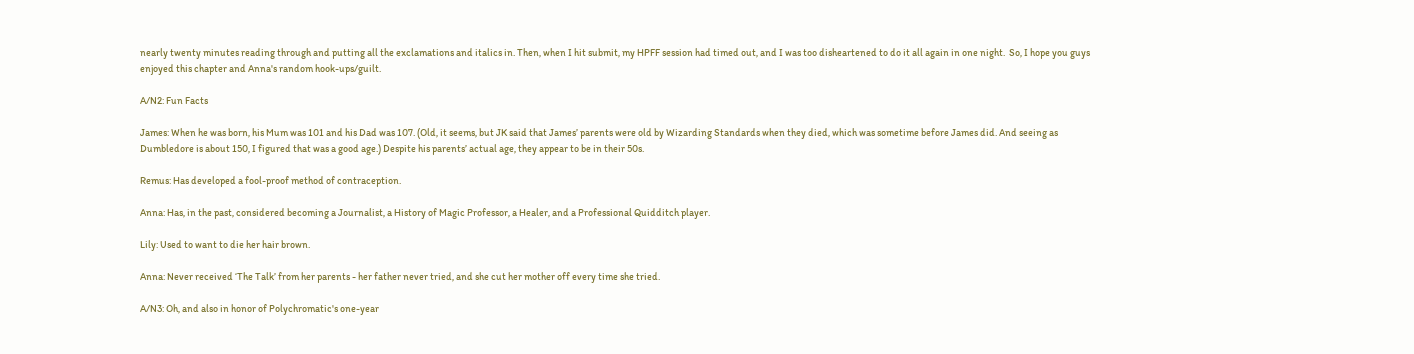nearly twenty minutes reading through and putting all the exclamations and italics in. Then, when I hit submit, my HPFF session had timed out, and I was too disheartened to do it all again in one night.  So, I hope you guys enjoyed this chapter and Anna's random hook-ups/guilt.

A/N2: Fun Facts

James: When he was born, his Mum was 101 and his Dad was 107. (Old, it seems, but JK said that James’ parents were old by Wizarding Standards when they died, which was sometime before James did. And seeing as Dumbledore is about 150, I figured that was a good age.) Despite his parents’ actual age, they appear to be in their 50s.

Remus: Has developed a fool-proof method of contraception.

Anna: Has, in the past, considered becoming a Journalist, a History of Magic Professor, a Healer, and a Professional Quidditch player.

Lily: Used to want to die her hair brown.

Anna: Never received ‘The Talk’ from her parents - her father never tried, and she cut her mother off every time she tried.

A/N3: Oh, and also in honor of Polychromatic's one-year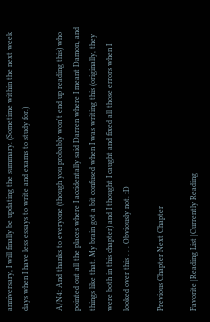anniversary, I will finally be updating the summary. (Sometime within the next week days when I have less essays to write and exams to study for.)

A/N4: And thanks to everyone (though you probably won't end up reading this) who pointed out all the places where I accidentally said Darren where I meant Damon, and things like that. My brain got a bit confused when I was writing this (originally, they were both in this chapter) and I thought I caught and fixed all those errors when I looked over this . . . Obviously not. :D

Previous Chapter Next Chapter

Favorite |Reading List |Currently Reading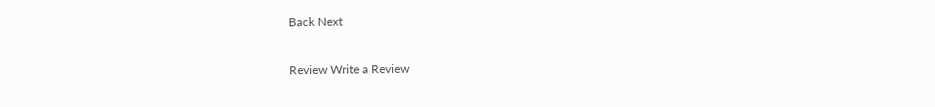Back Next

Review Write a Review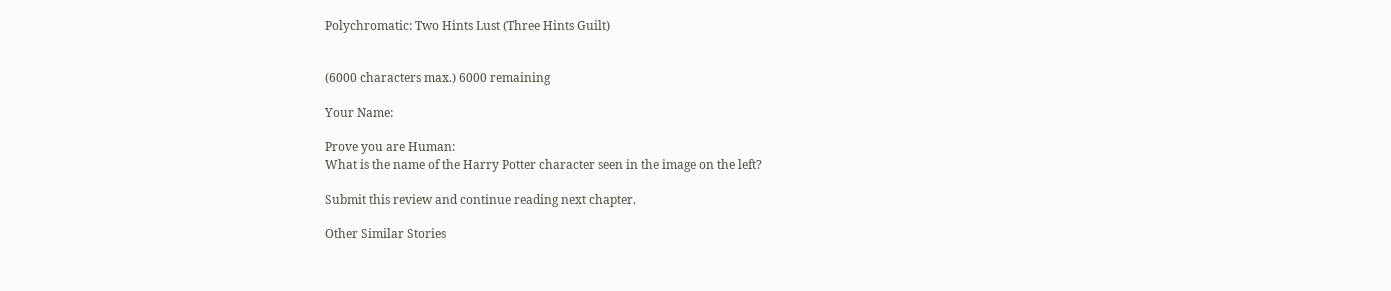Polychromatic: Two Hints Lust (Three Hints Guilt)


(6000 characters max.) 6000 remaining

Your Name:

Prove you are Human:
What is the name of the Harry Potter character seen in the image on the left?

Submit this review and continue reading next chapter.

Other Similar Stories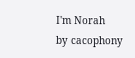I'm Norah
by cacophony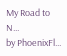My Road to N...
by PhoenixFl...